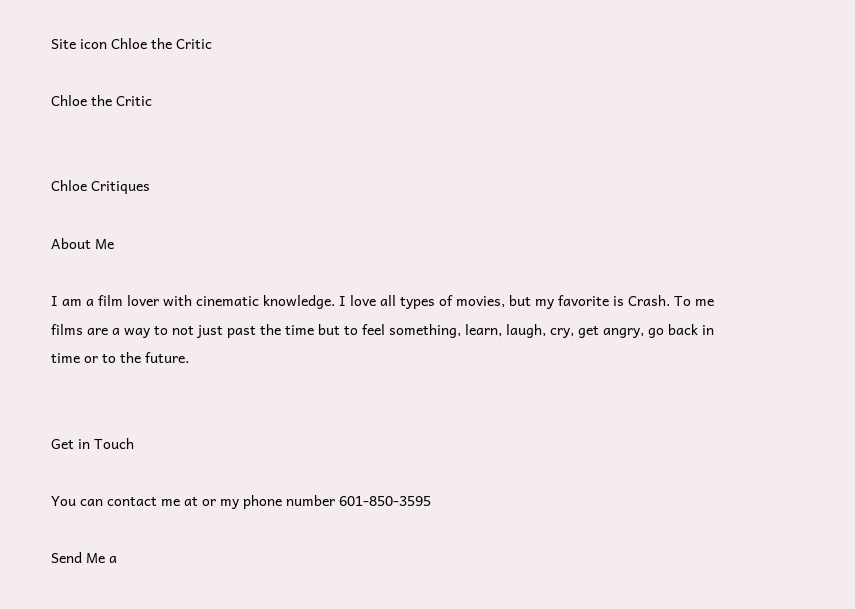Site icon Chloe the Critic

Chloe the Critic


Chloe Critiques

About Me

I am a film lover with cinematic knowledge. I love all types of movies, but my favorite is Crash. To me films are a way to not just past the time but to feel something, learn, laugh, cry, get angry, go back in time or to the future.


Get in Touch

You can contact me at or my phone number 601-850-3595

Send Me a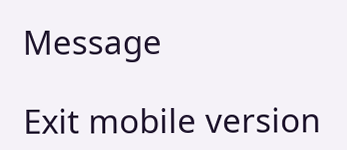Message

Exit mobile version